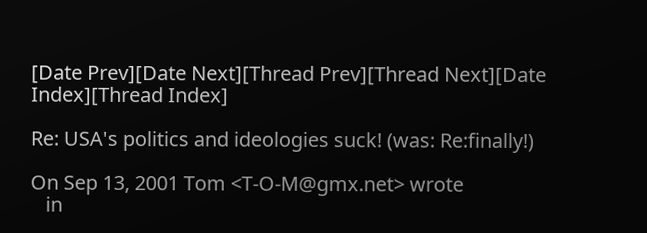[Date Prev][Date Next][Thread Prev][Thread Next][Date Index][Thread Index]

Re: USA's politics and ideologies suck! (was: Re:finally!)

On Sep 13, 2001 Tom <T-O-M@gmx.net> wrote
   in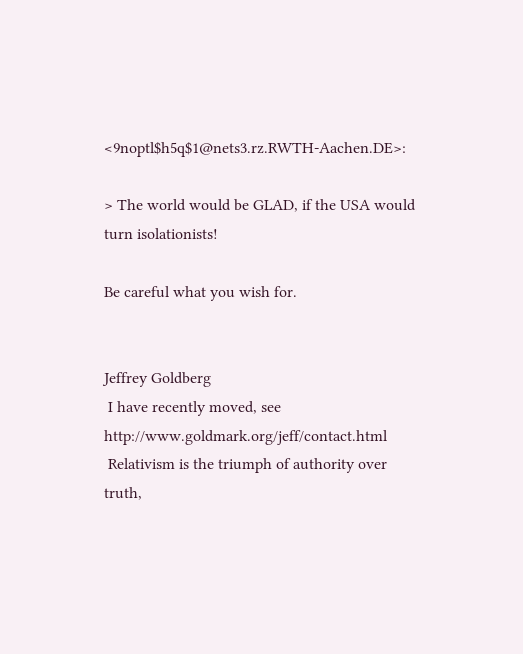<9noptl$h5q$1@nets3.rz.RWTH-Aachen.DE>:

> The world would be GLAD, if the USA would turn isolationists!

Be careful what you wish for.


Jeffrey Goldberg
 I have recently moved, see http://www.goldmark.org/jeff/contact.html
 Relativism is the triumph of authority over truth,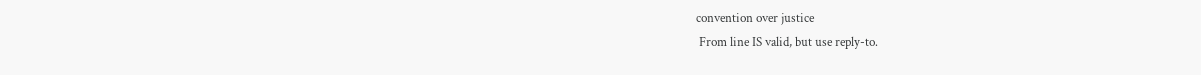convention over justice
 From line IS valid, but use reply-to.